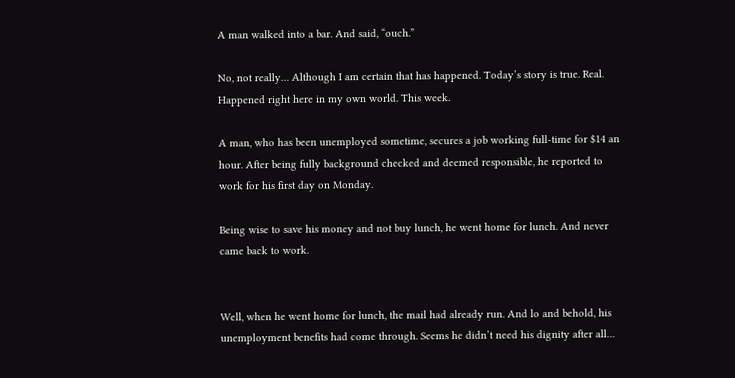A man walked into a bar. And said, “ouch.”

No, not really… Although I am certain that has happened. Today’s story is true. Real. Happened right here in my own world. This week.

A man, who has been unemployed sometime, secures a job working full-time for $14 an hour. After being fully background checked and deemed responsible, he reported to work for his first day on Monday.

Being wise to save his money and not buy lunch, he went home for lunch. And never came back to work.


Well, when he went home for lunch, the mail had already run. And lo and behold, his unemployment benefits had come through. Seems he didn’t need his dignity after all…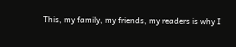This, my family, my friends, my readers is why I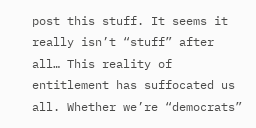post this stuff. It seems it really isn’t “stuff” after all… This reality of entitlement has suffocated us all. Whether we’re “democrats”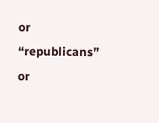or “republicans” or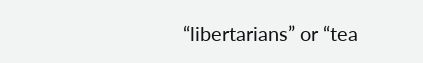“libertarians” or “tea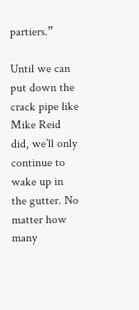partiers.”

Until we can put down the crack pipe like Mike Reid did, we’ll only continue to wake up in the gutter. No matter how many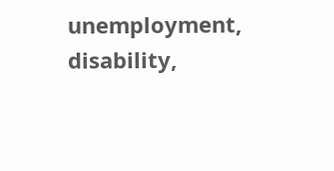unemployment, disability,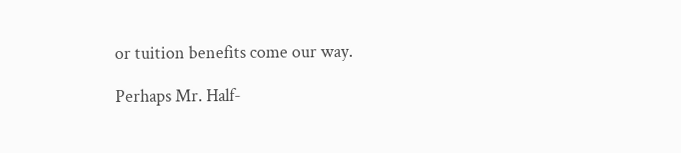or tuition benefits come our way.

Perhaps Mr. Half-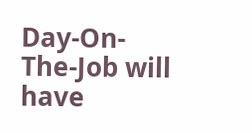Day-On-The-Job will have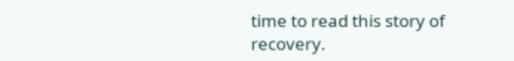time to read this story of recovery.